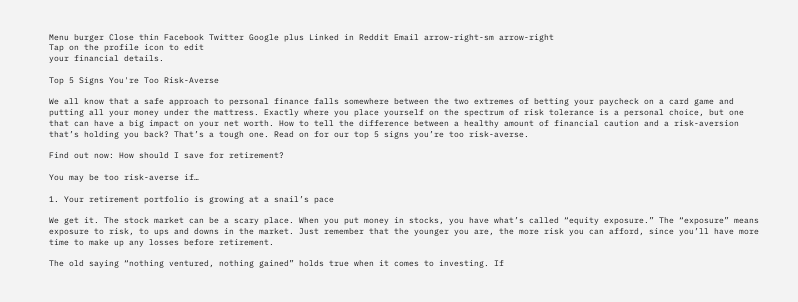Menu burger Close thin Facebook Twitter Google plus Linked in Reddit Email arrow-right-sm arrow-right
Tap on the profile icon to edit
your financial details.

Top 5 Signs You're Too Risk-Averse

We all know that a safe approach to personal finance falls somewhere between the two extremes of betting your paycheck on a card game and putting all your money under the mattress. Exactly where you place yourself on the spectrum of risk tolerance is a personal choice, but one that can have a big impact on your net worth. How to tell the difference between a healthy amount of financial caution and a risk-aversion that’s holding you back? That’s a tough one. Read on for our top 5 signs you’re too risk-averse.

Find out now: How should I save for retirement?

You may be too risk-averse if…

1. Your retirement portfolio is growing at a snail’s pace

We get it. The stock market can be a scary place. When you put money in stocks, you have what’s called “equity exposure.” The “exposure” means exposure to risk, to ups and downs in the market. Just remember that the younger you are, the more risk you can afford, since you’ll have more time to make up any losses before retirement.

The old saying “nothing ventured, nothing gained” holds true when it comes to investing. If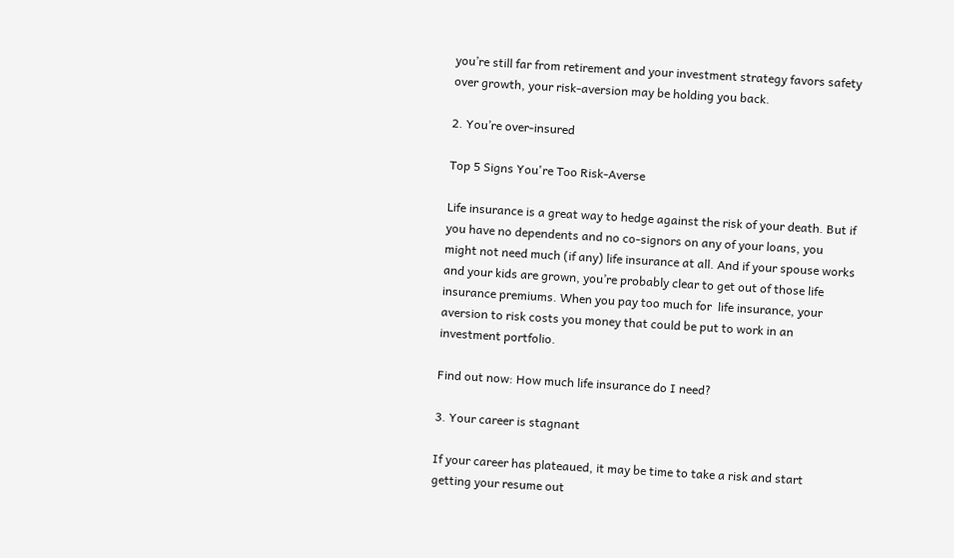you’re still far from retirement and your investment strategy favors safety over growth, your risk-aversion may be holding you back.

2. You’re over-insured

Top 5 Signs You're Too Risk-Averse

Life insurance is a great way to hedge against the risk of your death. But if you have no dependents and no co-signors on any of your loans, you might not need much (if any) life insurance at all. And if your spouse works and your kids are grown, you’re probably clear to get out of those life insurance premiums. When you pay too much for  life insurance, your aversion to risk costs you money that could be put to work in an investment portfolio.

Find out now: How much life insurance do I need?

3. Your career is stagnant

If your career has plateaued, it may be time to take a risk and start getting your resume out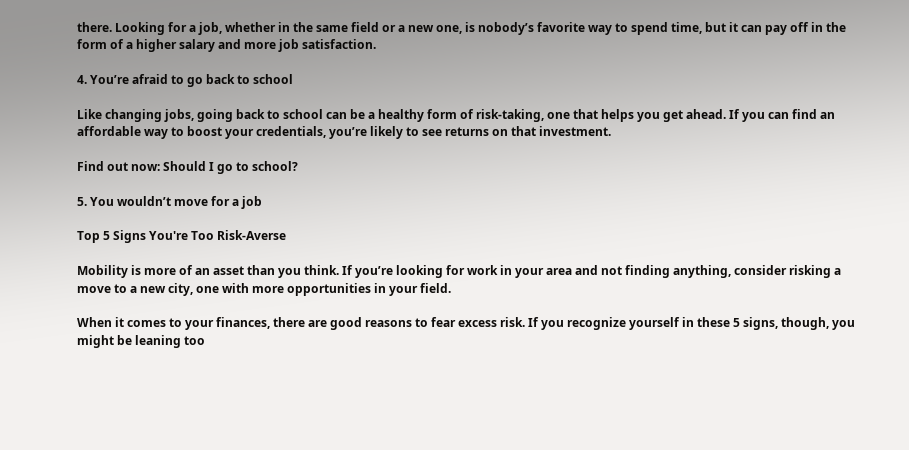there. Looking for a job, whether in the same field or a new one, is nobody’s favorite way to spend time, but it can pay off in the form of a higher salary and more job satisfaction.

4. You’re afraid to go back to school

Like changing jobs, going back to school can be a healthy form of risk-taking, one that helps you get ahead. If you can find an affordable way to boost your credentials, you’re likely to see returns on that investment.

Find out now: Should I go to school?

5. You wouldn’t move for a job

Top 5 Signs You're Too Risk-Averse

Mobility is more of an asset than you think. If you’re looking for work in your area and not finding anything, consider risking a move to a new city, one with more opportunities in your field.

When it comes to your finances, there are good reasons to fear excess risk. If you recognize yourself in these 5 signs, though, you might be leaning too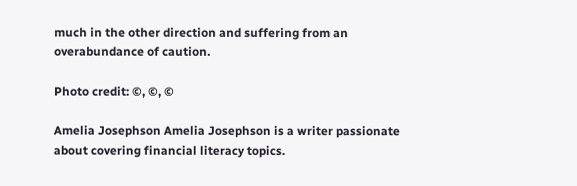much in the other direction and suffering from an overabundance of caution.

Photo credit: ©, ©, ©

Amelia Josephson Amelia Josephson is a writer passionate about covering financial literacy topics.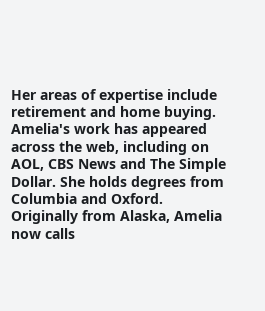Her areas of expertise include retirement and home buying. Amelia's work has appeared across the web, including on AOL, CBS News and The Simple Dollar. She holds degrees from Columbia and Oxford. Originally from Alaska, Amelia now calls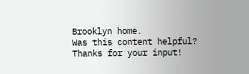Brooklyn home.
Was this content helpful?
Thanks for your input!